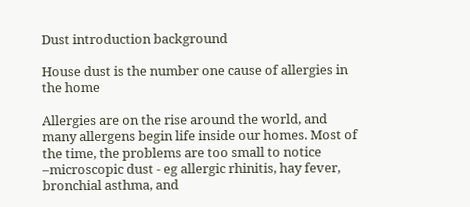Dust introduction background

House dust is the number one cause of allergies in the home

Allergies are on the rise around the world, and many allergens begin life inside our homes. Most of the time, the problems are too small to notice –microscopic dust - eg allergic rhinitis, hay fever, bronchial asthma, and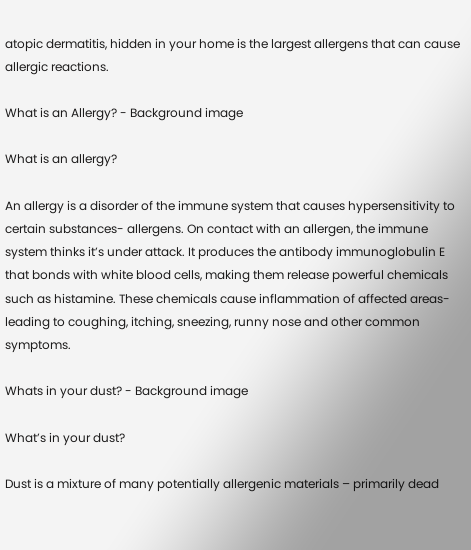atopic dermatitis, hidden in your home is the largest allergens that can cause allergic reactions.

What is an Allergy? - Background image

What is an allergy?

An allergy is a disorder of the immune system that causes hypersensitivity to certain substances- allergens. On contact with an allergen, the immune system thinks it’s under attack. It produces the antibody immunoglobulin E that bonds with white blood cells, making them release powerful chemicals such as histamine. These chemicals cause inflammation of affected areas- leading to coughing, itching, sneezing, runny nose and other common symptoms.

Whats in your dust? - Background image

What’s in your dust?

Dust is a mixture of many potentially allergenic materials – primarily dead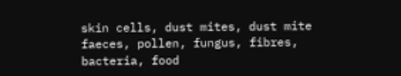skin cells, dust mites, dust mite faeces, pollen, fungus, fibres, bacteria, food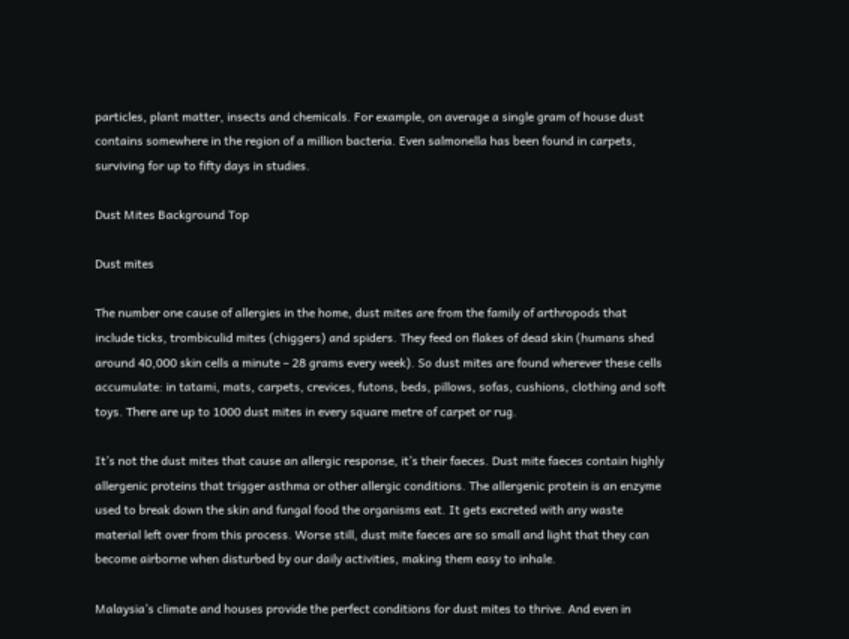particles, plant matter, insects and chemicals. For example, on average a single gram of house dust contains somewhere in the region of a million bacteria. Even salmonella has been found in carpets, surviving for up to fifty days in studies.

Dust Mites Background Top

Dust mites

The number one cause of allergies in the home, dust mites are from the family of arthropods that include ticks, trombiculid mites (chiggers) and spiders. They feed on flakes of dead skin (humans shed around 40,000 skin cells a minute – 28 grams every week). So dust mites are found wherever these cells accumulate: in tatami, mats, carpets, crevices, futons, beds, pillows, sofas, cushions, clothing and soft toys. There are up to 1000 dust mites in every square metre of carpet or rug.

It’s not the dust mites that cause an allergic response, it’s their faeces. Dust mite faeces contain highly allergenic proteins that trigger asthma or other allergic conditions. The allergenic protein is an enzyme used to break down the skin and fungal food the organisms eat. It gets excreted with any waste material left over from this process. Worse still, dust mite faeces are so small and light that they can become airborne when disturbed by our daily activities, making them easy to inhale.

Malaysia’s climate and houses provide the perfect conditions for dust mites to thrive. And even in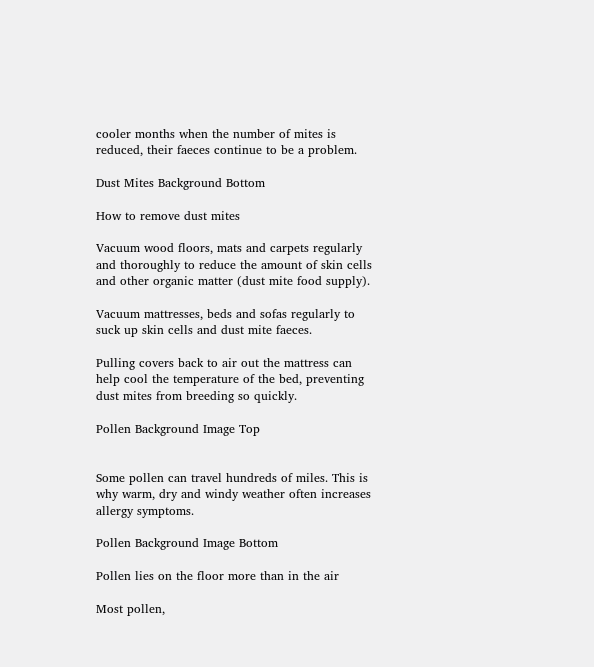cooler months when the number of mites is reduced, their faeces continue to be a problem.

Dust Mites Background Bottom

How to remove dust mites

Vacuum wood floors, mats and carpets regularly and thoroughly to reduce the amount of skin cells and other organic matter (dust mite food supply).

Vacuum mattresses, beds and sofas regularly to suck up skin cells and dust mite faeces.

Pulling covers back to air out the mattress can help cool the temperature of the bed, preventing dust mites from breeding so quickly.

Pollen Background Image Top


Some pollen can travel hundreds of miles. This is why warm, dry and windy weather often increases allergy symptoms.

Pollen Background Image Bottom

Pollen lies on the floor more than in the air

Most pollen,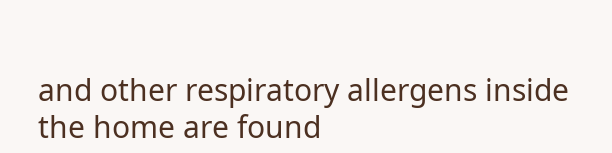and other respiratory allergens inside the home are found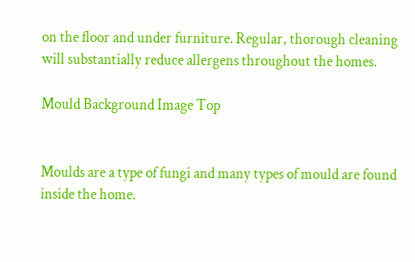on the floor and under furniture. Regular, thorough cleaning will substantially reduce allergens throughout the homes.

Mould Background Image Top


Moulds are a type of fungi and many types of mould are found inside the home.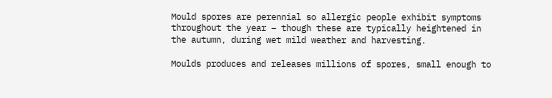Mould spores are perennial so allergic people exhibit symptoms throughout the year – though these are typically heightened in the autumn, during wet mild weather and harvesting.

Moulds produces and releases millions of spores, small enough to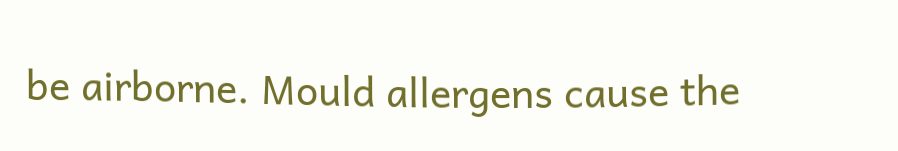be airborne. Mould allergens cause the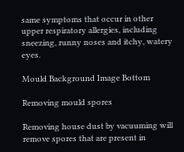same symptoms that occur in other upper respiratory allergies, including sneezing, runny noses and itchy, watery eyes.

Mould Background Image Bottom

Removing mould spores

Removing house dust by vacuuming will remove spores that are present in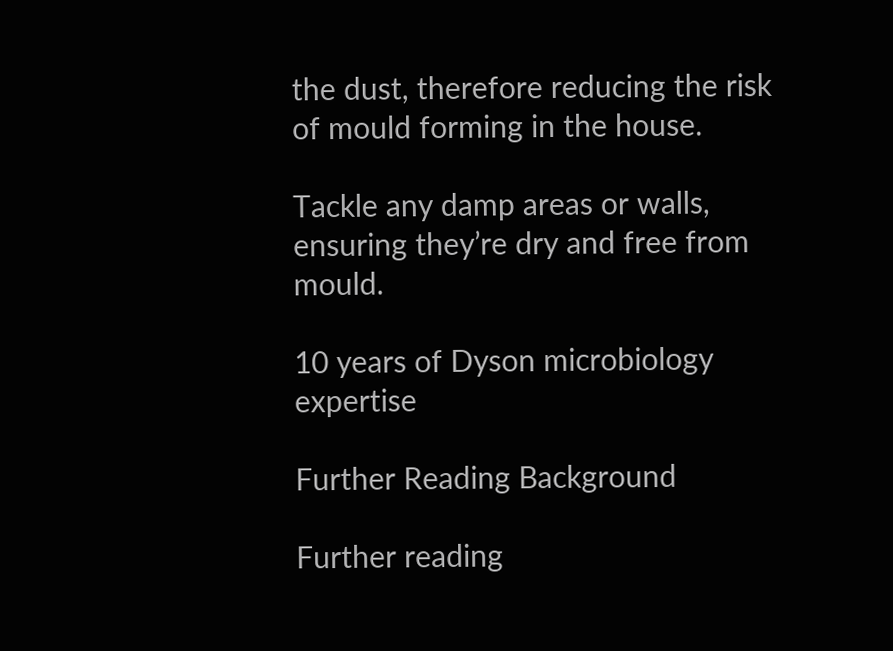the dust, therefore reducing the risk of mould forming in the house.

Tackle any damp areas or walls, ensuring they’re dry and free from mould.

10 years of Dyson microbiology expertise

Further Reading Background

Further reading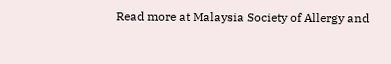Read more at Malaysia Society of Allergy and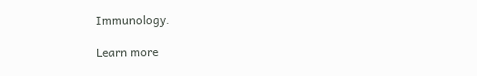Immunology.

Learn more